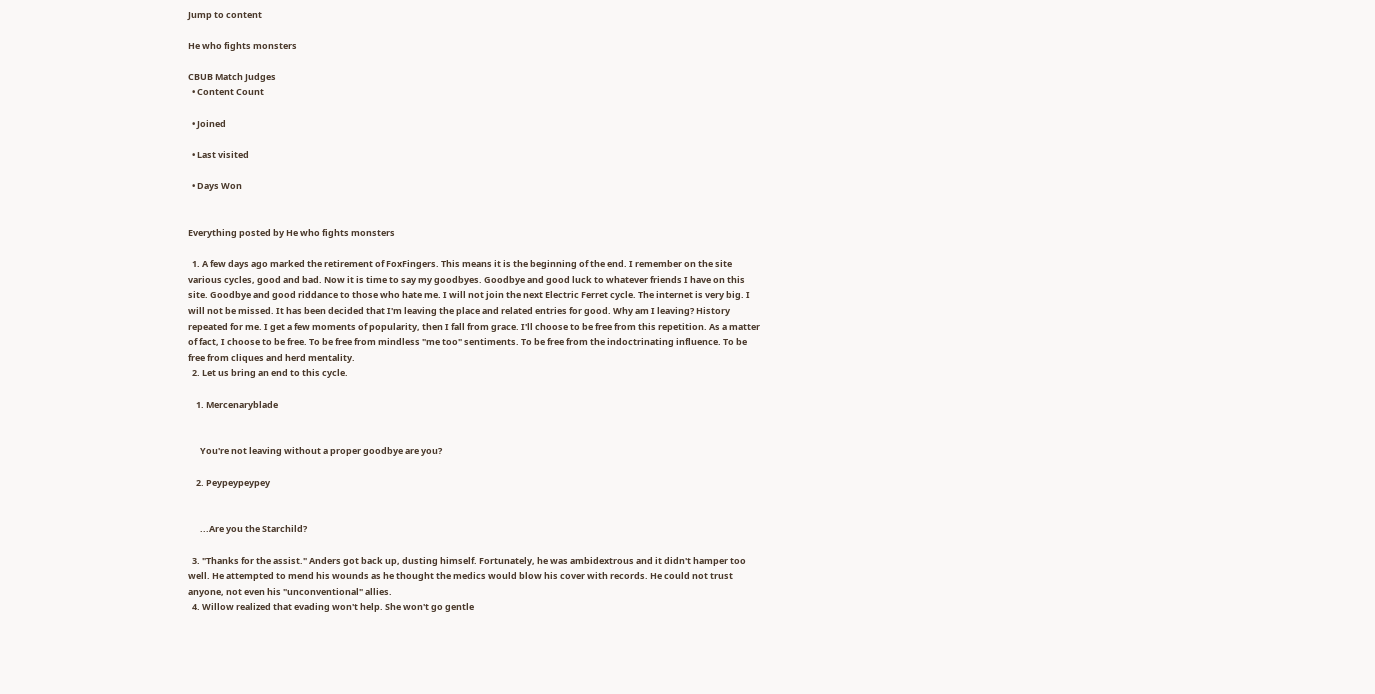Jump to content

He who fights monsters

CBUB Match Judges
  • Content Count

  • Joined

  • Last visited

  • Days Won


Everything posted by He who fights monsters

  1. A few days ago marked the retirement of FoxFingers. This means it is the beginning of the end. I remember on the site various cycles, good and bad. Now it is time to say my goodbyes. Goodbye and good luck to whatever friends I have on this site. Goodbye and good riddance to those who hate me. I will not join the next Electric Ferret cycle. The internet is very big. I will not be missed. It has been decided that I'm leaving the place and related entries for good. Why am I leaving? History repeated for me. I get a few moments of popularity, then I fall from grace. I'll choose to be free from this repetition. As a matter of fact, I choose to be free. To be free from mindless "me too" sentiments. To be free from the indoctrinating influence. To be free from cliques and herd mentality.
  2. Let us bring an end to this cycle.

    1. Mercenaryblade


      You're not leaving without a proper goodbye are you?

    2. Peypeypeypey


      ...Are you the Starchild?

  3. "Thanks for the assist." Anders got back up, dusting himself. Fortunately, he was ambidextrous and it didn't hamper too well. He attempted to mend his wounds as he thought the medics would blow his cover with records. He could not trust anyone, not even his "unconventional" allies.
  4. Willow realized that evading won't help. She won't go gentle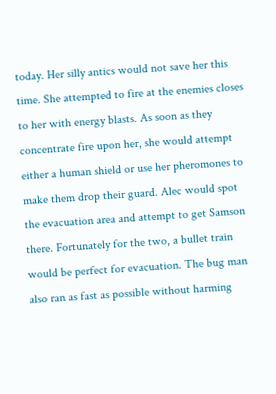today. Her silly antics would not save her this time. She attempted to fire at the enemies closes to her with energy blasts. As soon as they concentrate fire upon her, she would attempt either a human shield or use her pheromones to make them drop their guard. Alec would spot the evacuation area and attempt to get Samson there. Fortunately for the two, a bullet train would be perfect for evacuation. The bug man also ran as fast as possible without harming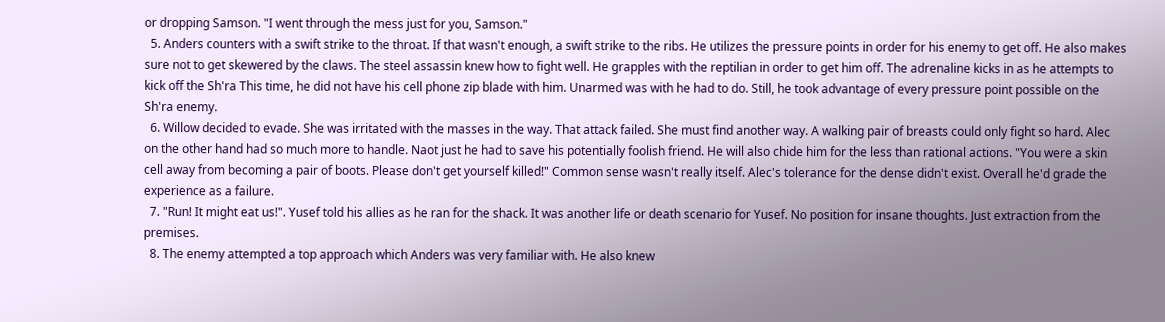or dropping Samson. "I went through the mess just for you, Samson."
  5. Anders counters with a swift strike to the throat. If that wasn't enough, a swift strike to the ribs. He utilizes the pressure points in order for his enemy to get off. He also makes sure not to get skewered by the claws. The steel assassin knew how to fight well. He grapples with the reptilian in order to get him off. The adrenaline kicks in as he attempts to kick off the Sh'ra This time, he did not have his cell phone zip blade with him. Unarmed was with he had to do. Still, he took advantage of every pressure point possible on the Sh'ra enemy.
  6. Willow decided to evade. She was irritated with the masses in the way. That attack failed. She must find another way. A walking pair of breasts could only fight so hard. Alec on the other hand had so much more to handle. Naot just he had to save his potentially foolish friend. He will also chide him for the less than rational actions. "You were a skin cell away from becoming a pair of boots. Please don't get yourself killed!" Common sense wasn't really itself. Alec's tolerance for the dense didn't exist. Overall he'd grade the experience as a failure.
  7. "Run! It might eat us!". Yusef told his allies as he ran for the shack. It was another life or death scenario for Yusef. No position for insane thoughts. Just extraction from the premises.
  8. The enemy attempted a top approach which Anders was very familiar with. He also knew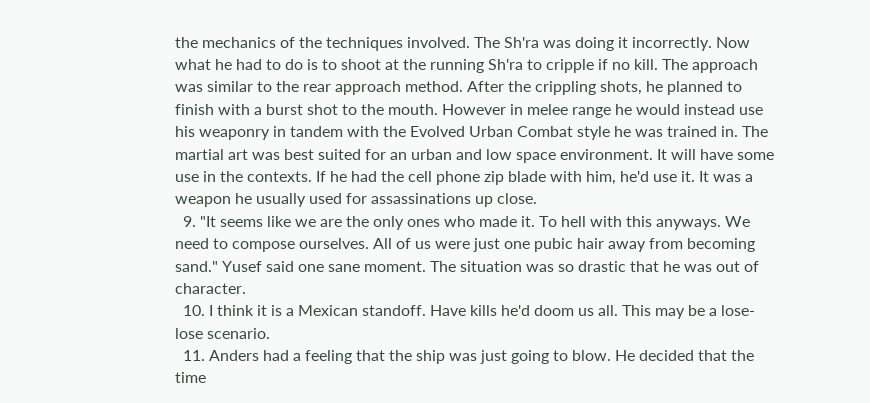the mechanics of the techniques involved. The Sh'ra was doing it incorrectly. Now what he had to do is to shoot at the running Sh'ra to cripple if no kill. The approach was similar to the rear approach method. After the crippling shots, he planned to finish with a burst shot to the mouth. However in melee range he would instead use his weaponry in tandem with the Evolved Urban Combat style he was trained in. The martial art was best suited for an urban and low space environment. It will have some use in the contexts. If he had the cell phone zip blade with him, he'd use it. It was a weapon he usually used for assassinations up close.
  9. "It seems like we are the only ones who made it. To hell with this anyways. We need to compose ourselves. All of us were just one pubic hair away from becoming sand." Yusef said one sane moment. The situation was so drastic that he was out of character.
  10. I think it is a Mexican standoff. Have kills he'd doom us all. This may be a lose-lose scenario.
  11. Anders had a feeling that the ship was just going to blow. He decided that the time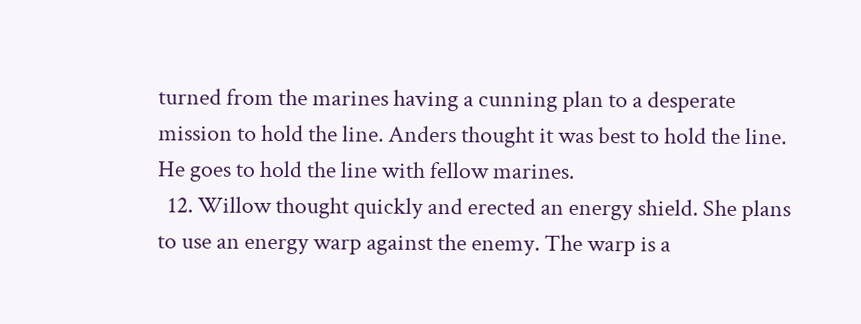turned from the marines having a cunning plan to a desperate mission to hold the line. Anders thought it was best to hold the line. He goes to hold the line with fellow marines.
  12. Willow thought quickly and erected an energy shield. She plans to use an energy warp against the enemy. The warp is a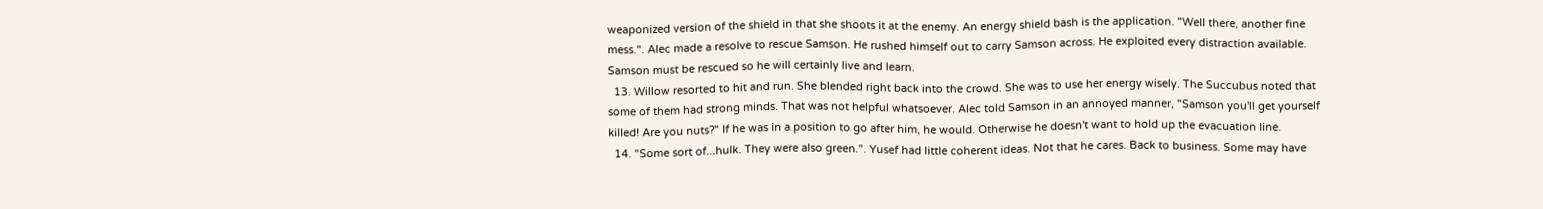weaponized version of the shield in that she shoots it at the enemy. An energy shield bash is the application. "Well there, another fine mess.". Alec made a resolve to rescue Samson. He rushed himself out to carry Samson across. He exploited every distraction available. Samson must be rescued so he will certainly live and learn.
  13. Willow resorted to hit and run. She blended right back into the crowd. She was to use her energy wisely. The Succubus noted that some of them had strong minds. That was not helpful whatsoever. Alec told Samson in an annoyed manner, "Samson you'll get yourself killed! Are you nuts?" If he was in a position to go after him, he would. Otherwise he doesn't want to hold up the evacuation line.
  14. "Some sort of...hulk. They were also green.". Yusef had little coherent ideas. Not that he cares. Back to business. Some may have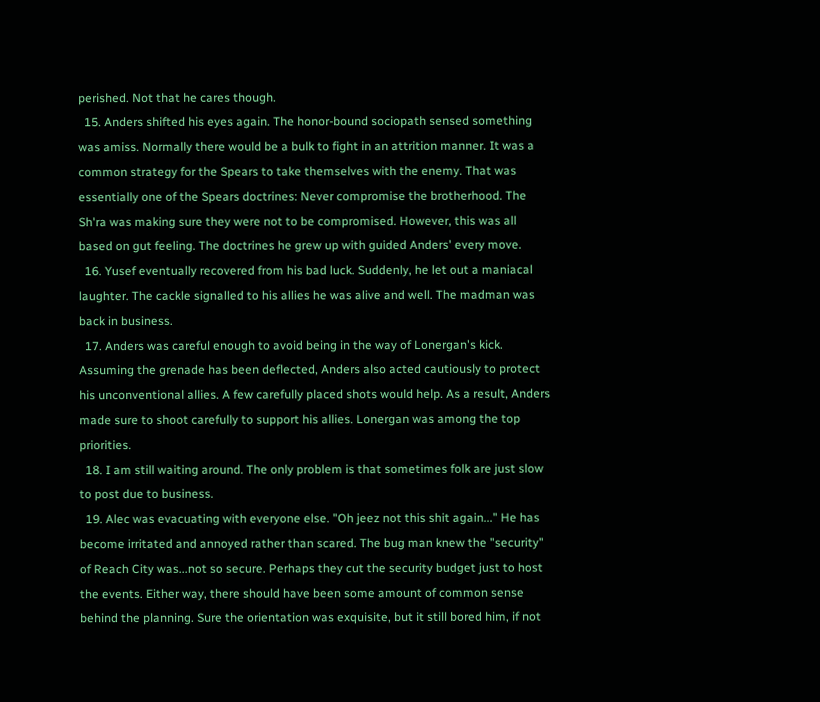perished. Not that he cares though.
  15. Anders shifted his eyes again. The honor-bound sociopath sensed something was amiss. Normally there would be a bulk to fight in an attrition manner. It was a common strategy for the Spears to take themselves with the enemy. That was essentially one of the Spears doctrines: Never compromise the brotherhood. The Sh'ra was making sure they were not to be compromised. However, this was all based on gut feeling. The doctrines he grew up with guided Anders' every move.
  16. Yusef eventually recovered from his bad luck. Suddenly, he let out a maniacal laughter. The cackle signalled to his allies he was alive and well. The madman was back in business.
  17. Anders was careful enough to avoid being in the way of Lonergan's kick. Assuming the grenade has been deflected, Anders also acted cautiously to protect his unconventional allies. A few carefully placed shots would help. As a result, Anders made sure to shoot carefully to support his allies. Lonergan was among the top priorities.
  18. I am still waiting around. The only problem is that sometimes folk are just slow to post due to business.
  19. Alec was evacuating with everyone else. "Oh jeez not this shit again..." He has become irritated and annoyed rather than scared. The bug man knew the "security" of Reach City was...not so secure. Perhaps they cut the security budget just to host the events. Either way, there should have been some amount of common sense behind the planning. Sure the orientation was exquisite, but it still bored him, if not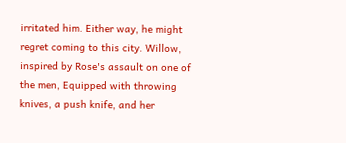irritated him. Either way, he might regret coming to this city. Willow, inspired by Rose's assault on one of the men, Equipped with throwing knives, a push knife, and her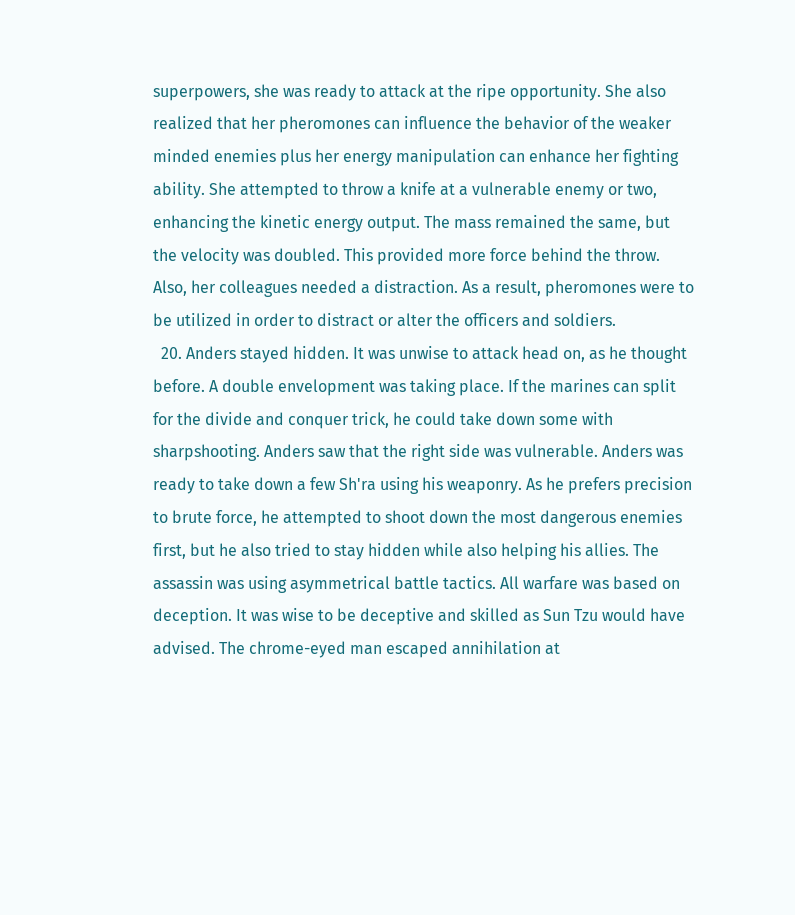superpowers, she was ready to attack at the ripe opportunity. She also realized that her pheromones can influence the behavior of the weaker minded enemies plus her energy manipulation can enhance her fighting ability. She attempted to throw a knife at a vulnerable enemy or two, enhancing the kinetic energy output. The mass remained the same, but the velocity was doubled. This provided more force behind the throw. Also, her colleagues needed a distraction. As a result, pheromones were to be utilized in order to distract or alter the officers and soldiers.
  20. Anders stayed hidden. It was unwise to attack head on, as he thought before. A double envelopment was taking place. If the marines can split for the divide and conquer trick, he could take down some with sharpshooting. Anders saw that the right side was vulnerable. Anders was ready to take down a few Sh'ra using his weaponry. As he prefers precision to brute force, he attempted to shoot down the most dangerous enemies first, but he also tried to stay hidden while also helping his allies. The assassin was using asymmetrical battle tactics. All warfare was based on deception. It was wise to be deceptive and skilled as Sun Tzu would have advised. The chrome-eyed man escaped annihilation at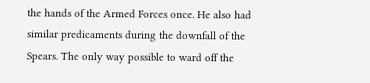the hands of the Armed Forces once. He also had similar predicaments during the downfall of the Spears. The only way possible to ward off the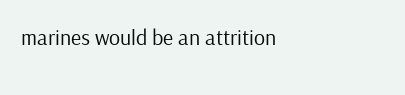marines would be an attrition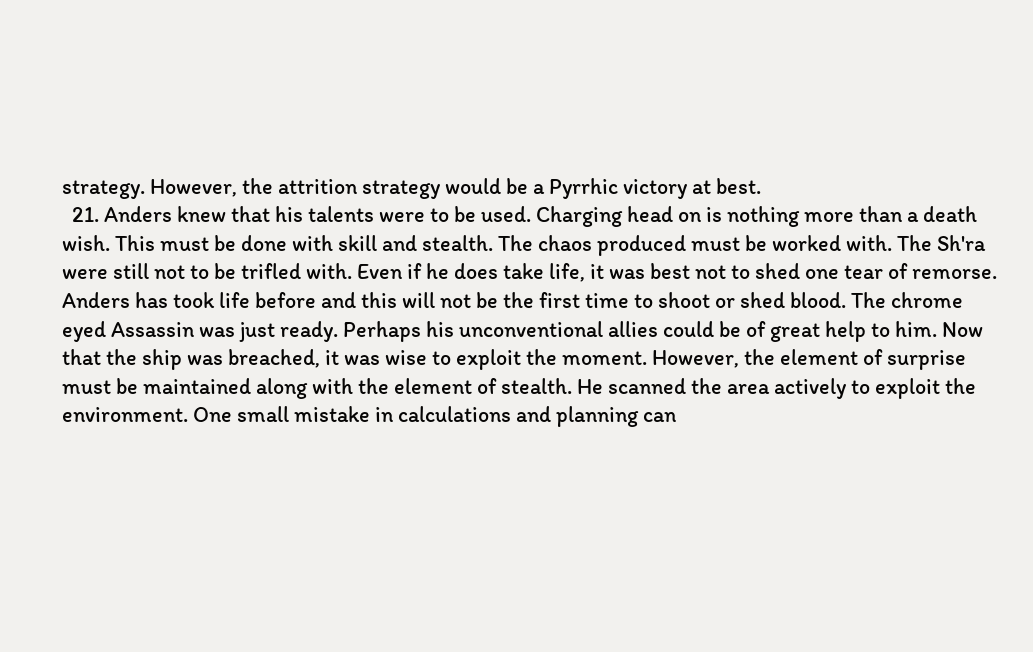strategy. However, the attrition strategy would be a Pyrrhic victory at best.
  21. Anders knew that his talents were to be used. Charging head on is nothing more than a death wish. This must be done with skill and stealth. The chaos produced must be worked with. The Sh'ra were still not to be trifled with. Even if he does take life, it was best not to shed one tear of remorse. Anders has took life before and this will not be the first time to shoot or shed blood. The chrome eyed Assassin was just ready. Perhaps his unconventional allies could be of great help to him. Now that the ship was breached, it was wise to exploit the moment. However, the element of surprise must be maintained along with the element of stealth. He scanned the area actively to exploit the environment. One small mistake in calculations and planning can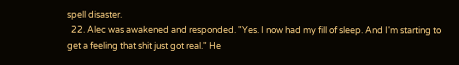spell disaster.
  22. Alec was awakened and responded. "Yes. I now had my fill of sleep. And I'm starting to get a feeling that shit just got real." He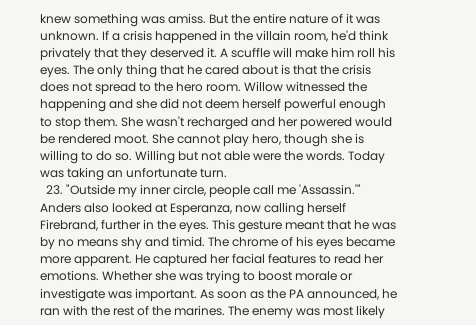knew something was amiss. But the entire nature of it was unknown. If a crisis happened in the villain room, he'd think privately that they deserved it. A scuffle will make him roll his eyes. The only thing that he cared about is that the crisis does not spread to the hero room. Willow witnessed the happening and she did not deem herself powerful enough to stop them. She wasn't recharged and her powered would be rendered moot. She cannot play hero, though she is willing to do so. Willing but not able were the words. Today was taking an unfortunate turn.
  23. "Outside my inner circle, people call me 'Assassin.'" Anders also looked at Esperanza, now calling herself Firebrand, further in the eyes. This gesture meant that he was by no means shy and timid. The chrome of his eyes became more apparent. He captured her facial features to read her emotions. Whether she was trying to boost morale or investigate was important. As soon as the PA announced, he ran with the rest of the marines. The enemy was most likely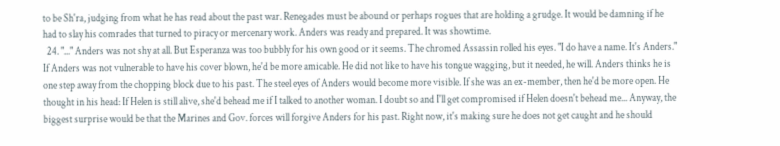to be Sh'ra, judging from what he has read about the past war. Renegades must be abound or perhaps rogues that are holding a grudge. It would be damning if he had to slay his comrades that turned to piracy or mercenary work. Anders was ready and prepared. It was showtime.
  24. "..." Anders was not shy at all. But Esperanza was too bubbly for his own good or it seems. The chromed Assassin rolled his eyes. "I do have a name. It's Anders." If Anders was not vulnerable to have his cover blown, he'd be more amicable. He did not like to have his tongue wagging, but it needed, he will. Anders thinks he is one step away from the chopping block due to his past. The steel eyes of Anders would become more visible. If she was an ex-member, then he'd be more open. He thought in his head: If Helen is still alive, she'd behead me if I talked to another woman. I doubt so and I'll get compromised if Helen doesn't behead me... Anyway, the biggest surprise would be that the Marines and Gov. forces will forgive Anders for his past. Right now, it's making sure he does not get caught and he should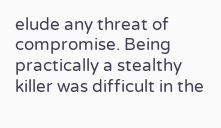elude any threat of compromise. Being practically a stealthy killer was difficult in the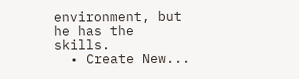environment, but he has the skills.
  • Create New...